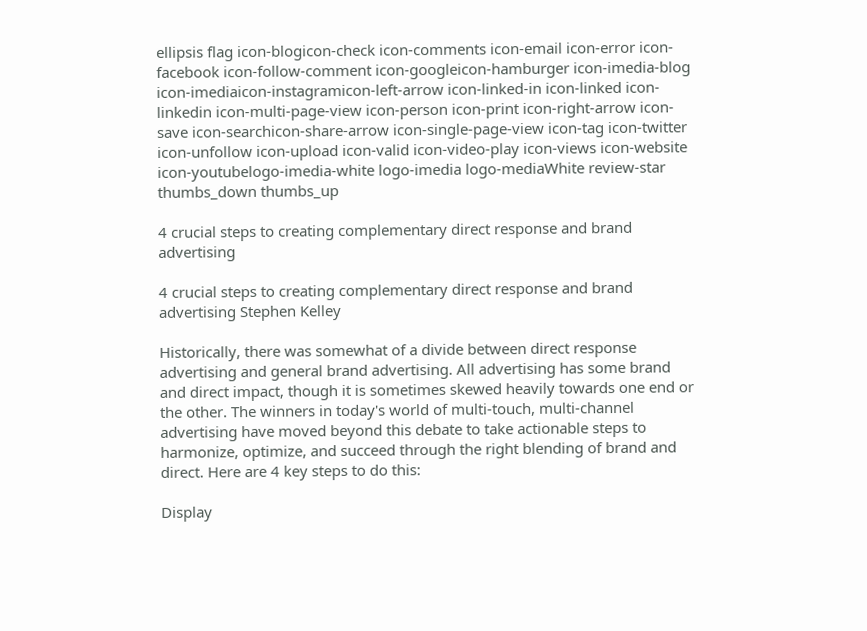ellipsis flag icon-blogicon-check icon-comments icon-email icon-error icon-facebook icon-follow-comment icon-googleicon-hamburger icon-imedia-blog icon-imediaicon-instagramicon-left-arrow icon-linked-in icon-linked icon-linkedin icon-multi-page-view icon-person icon-print icon-right-arrow icon-save icon-searchicon-share-arrow icon-single-page-view icon-tag icon-twitter icon-unfollow icon-upload icon-valid icon-video-play icon-views icon-website icon-youtubelogo-imedia-white logo-imedia logo-mediaWhite review-star thumbs_down thumbs_up

4 crucial steps to creating complementary direct response and brand advertising

4 crucial steps to creating complementary direct response and brand advertising Stephen Kelley

Historically, there was somewhat of a divide between direct response advertising and general brand advertising. All advertising has some brand and direct impact, though it is sometimes skewed heavily towards one end or the other. The winners in today's world of multi-touch, multi-channel advertising have moved beyond this debate to take actionable steps to harmonize, optimize, and succeed through the right blending of brand and direct. Here are 4 key steps to do this:

Display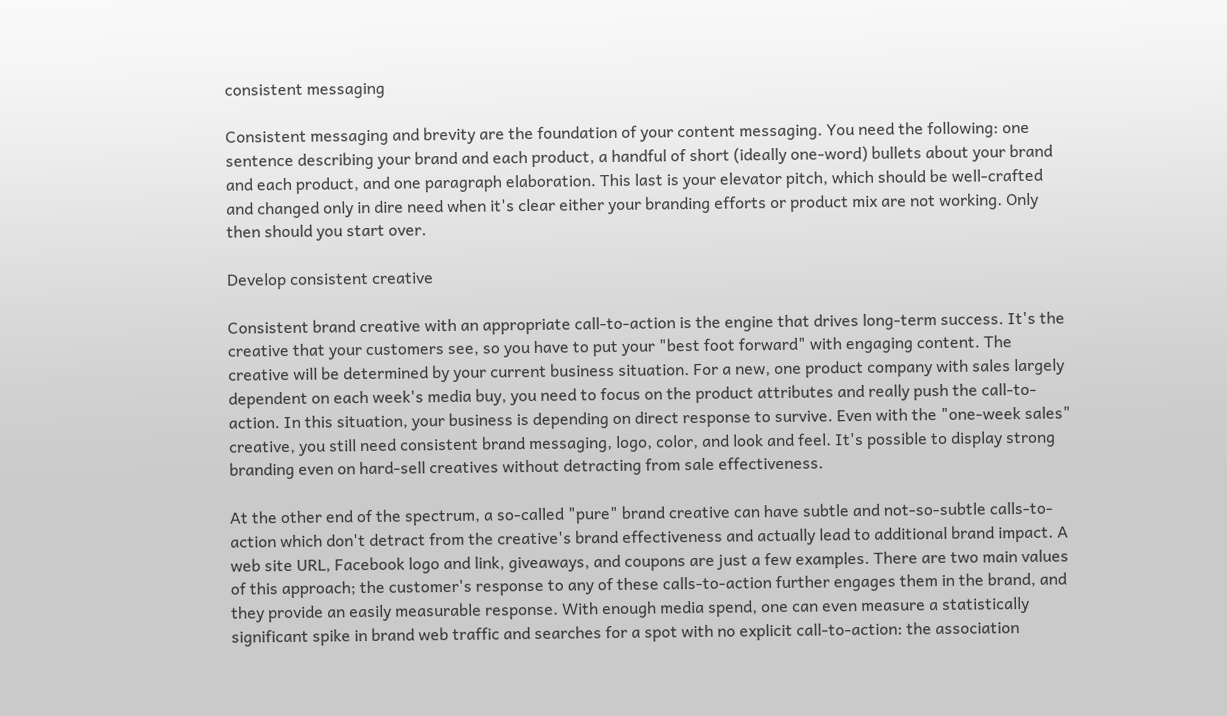consistent messaging

Consistent messaging and brevity are the foundation of your content messaging. You need the following: one sentence describing your brand and each product, a handful of short (ideally one-word) bullets about your brand and each product, and one paragraph elaboration. This last is your elevator pitch, which should be well-crafted and changed only in dire need when it's clear either your branding efforts or product mix are not working. Only then should you start over.

Develop consistent creative

Consistent brand creative with an appropriate call-to-action is the engine that drives long-term success. It's the creative that your customers see, so you have to put your "best foot forward" with engaging content. The creative will be determined by your current business situation. For a new, one product company with sales largely dependent on each week's media buy, you need to focus on the product attributes and really push the call-to-action. In this situation, your business is depending on direct response to survive. Even with the "one-week sales" creative, you still need consistent brand messaging, logo, color, and look and feel. It's possible to display strong branding even on hard-sell creatives without detracting from sale effectiveness.

At the other end of the spectrum, a so-called "pure" brand creative can have subtle and not-so-subtle calls-to-action which don't detract from the creative's brand effectiveness and actually lead to additional brand impact. A web site URL, Facebook logo and link, giveaways, and coupons are just a few examples. There are two main values of this approach; the customer's response to any of these calls-to-action further engages them in the brand, and they provide an easily measurable response. With enough media spend, one can even measure a statistically significant spike in brand web traffic and searches for a spot with no explicit call-to-action: the association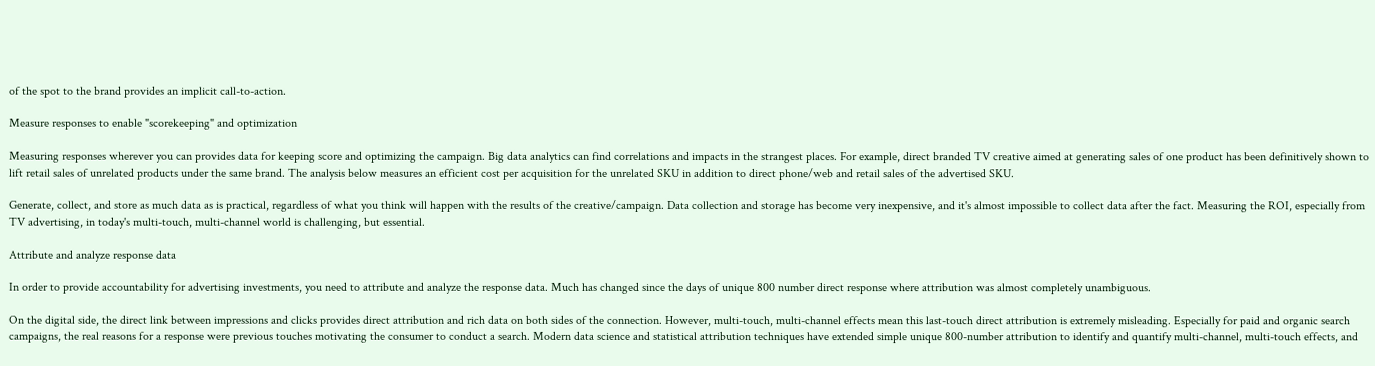of the spot to the brand provides an implicit call-to-action.

Measure responses to enable "scorekeeping" and optimization

Measuring responses wherever you can provides data for keeping score and optimizing the campaign. Big data analytics can find correlations and impacts in the strangest places. For example, direct branded TV creative aimed at generating sales of one product has been definitively shown to lift retail sales of unrelated products under the same brand. The analysis below measures an efficient cost per acquisition for the unrelated SKU in addition to direct phone/web and retail sales of the advertised SKU.

Generate, collect, and store as much data as is practical, regardless of what you think will happen with the results of the creative/campaign. Data collection and storage has become very inexpensive, and it's almost impossible to collect data after the fact. Measuring the ROI, especially from TV advertising, in today's multi-touch, multi-channel world is challenging, but essential.

Attribute and analyze response data

In order to provide accountability for advertising investments, you need to attribute and analyze the response data. Much has changed since the days of unique 800 number direct response where attribution was almost completely unambiguous.

On the digital side, the direct link between impressions and clicks provides direct attribution and rich data on both sides of the connection. However, multi-touch, multi-channel effects mean this last-touch direct attribution is extremely misleading. Especially for paid and organic search campaigns, the real reasons for a response were previous touches motivating the consumer to conduct a search. Modern data science and statistical attribution techniques have extended simple unique 800-number attribution to identify and quantify multi-channel, multi-touch effects, and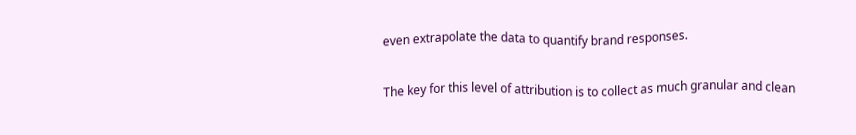even extrapolate the data to quantify brand responses.

The key for this level of attribution is to collect as much granular and clean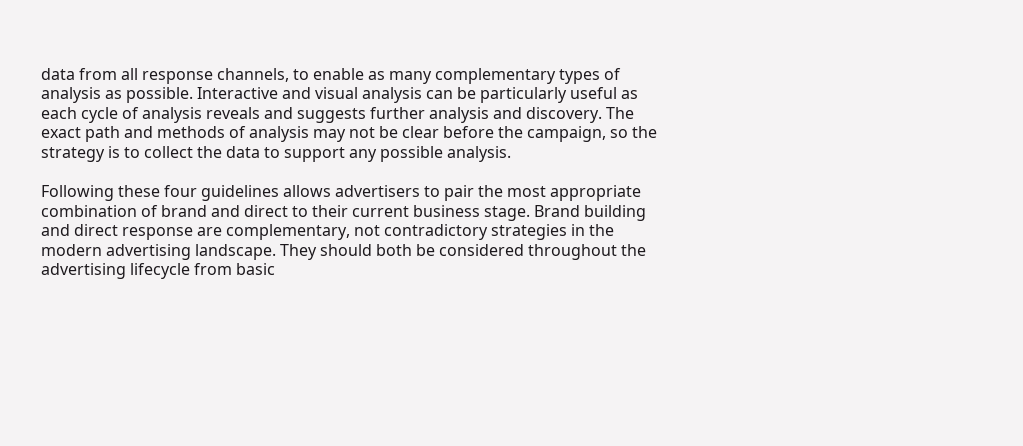data from all response channels, to enable as many complementary types of analysis as possible. Interactive and visual analysis can be particularly useful as each cycle of analysis reveals and suggests further analysis and discovery. The exact path and methods of analysis may not be clear before the campaign, so the strategy is to collect the data to support any possible analysis.

Following these four guidelines allows advertisers to pair the most appropriate combination of brand and direct to their current business stage. Brand building and direct response are complementary, not contradictory strategies in the modern advertising landscape. They should both be considered throughout the advertising lifecycle from basic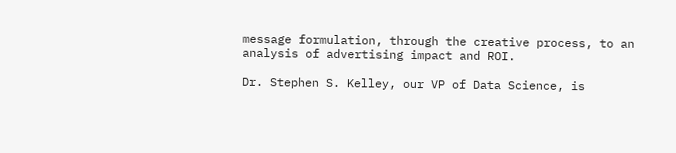message formulation, through the creative process, to an analysis of advertising impact and ROI.

Dr. Stephen S. Kelley, our VP of Data Science, is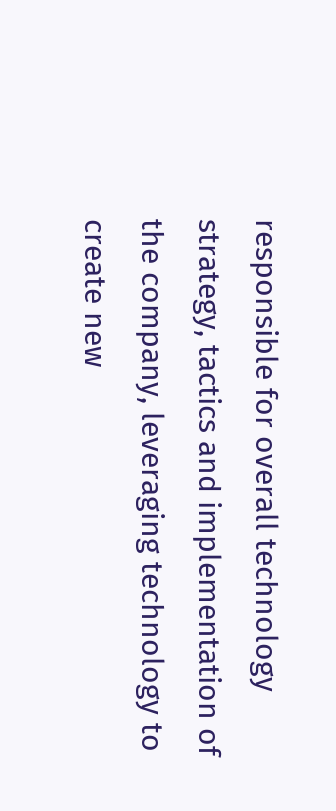responsible for overall technology strategy, tactics and implementation of the company, leveraging technology to create new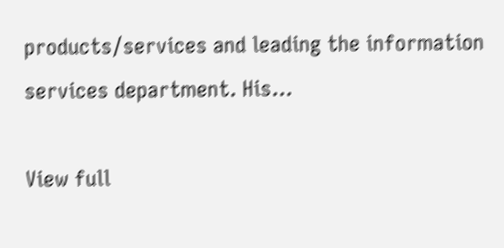products/services and leading the information services department. His...

View full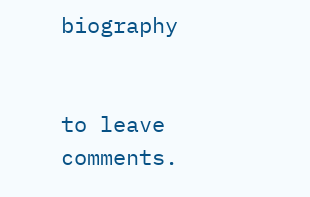biography


to leave comments.